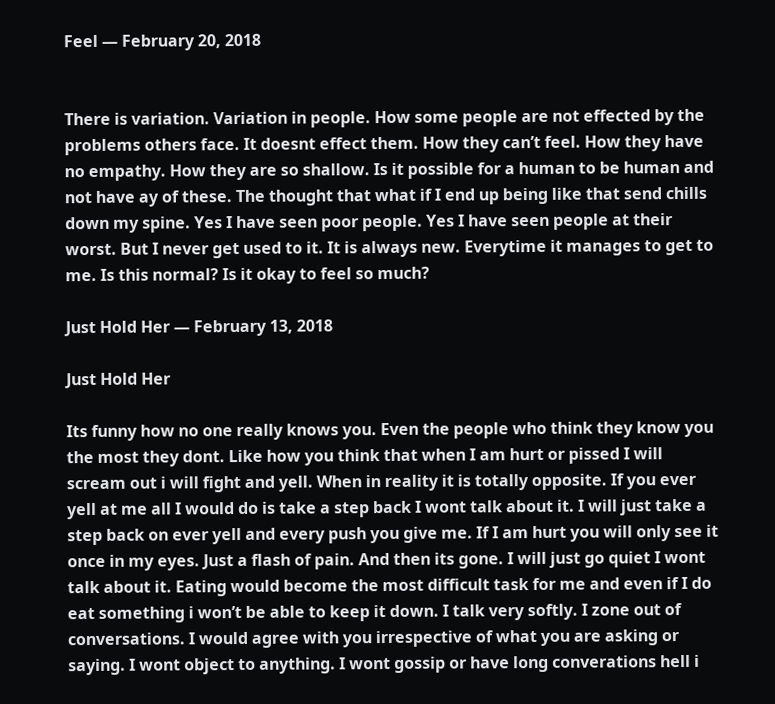Feel — February 20, 2018


There is variation. Variation in people. How some people are not effected by the problems others face. It doesnt effect them. How they can’t feel. How they have no empathy. How they are so shallow. Is it possible for a human to be human and not have ay of these. The thought that what if I end up being like that send chills down my spine. Yes I have seen poor people. Yes I have seen people at their worst. But I never get used to it. It is always new. Everytime it manages to get to me. Is this normal? Is it okay to feel so much?

Just Hold Her — February 13, 2018

Just Hold Her

Its funny how no one really knows you. Even the people who think they know you the most they dont. Like how you think that when I am hurt or pissed I will scream out i will fight and yell. When in reality it is totally opposite. If you ever yell at me all I would do is take a step back I wont talk about it. I will just take a step back on ever yell and every push you give me. If I am hurt you will only see it once in my eyes. Just a flash of pain. And then its gone. I will just go quiet I wont talk about it. Eating would become the most difficult task for me and even if I do eat something i won’t be able to keep it down. I talk very softly. I zone out of conversations. I would agree with you irrespective of what you are asking or saying. I wont object to anything. I wont gossip or have long converations hell i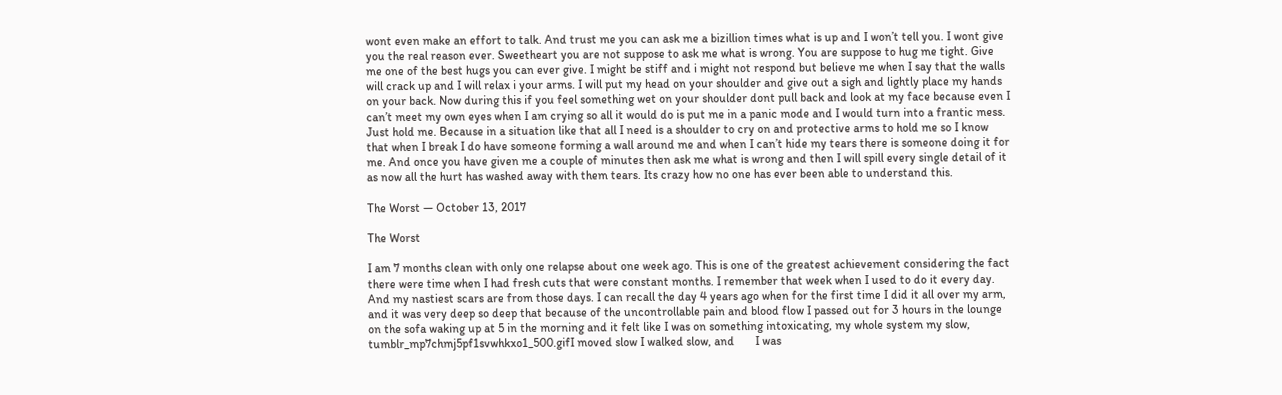wont even make an effort to talk. And trust me you can ask me a bizillion times what is up and I won’t tell you. I wont give you the real reason ever. Sweetheart you are not suppose to ask me what is wrong. You are suppose to hug me tight. Give me one of the best hugs you can ever give. I might be stiff and i might not respond but believe me when I say that the walls will crack up and I will relax i your arms. I will put my head on your shoulder and give out a sigh and lightly place my hands on your back. Now during this if you feel something wet on your shoulder dont pull back and look at my face because even I can’t meet my own eyes when I am crying so all it would do is put me in a panic mode and I would turn into a frantic mess. Just hold me. Because in a situation like that all I need is a shoulder to cry on and protective arms to hold me so I know that when I break I do have someone forming a wall around me and when I can’t hide my tears there is someone doing it for me. And once you have given me a couple of minutes then ask me what is wrong and then I will spill every single detail of it as now all the hurt has washed away with them tears. Its crazy how no one has ever been able to understand this.

The Worst — October 13, 2017

The Worst

I am 7 months clean with only one relapse about one week ago. This is one of the greatest achievement considering the fact there were time when I had fresh cuts that were constant months. I remember that week when I used to do it every day. And my nastiest scars are from those days. I can recall the day 4 years ago when for the first time I did it all over my arm, and it was very deep so deep that because of the uncontrollable pain and blood flow I passed out for 3 hours in the lounge on the sofa waking up at 5 in the morning and it felt like I was on something intoxicating, my whole system my slow, tumblr_mp7chmj5pf1svwhkxo1_500.gifI moved slow I walked slow, and       I was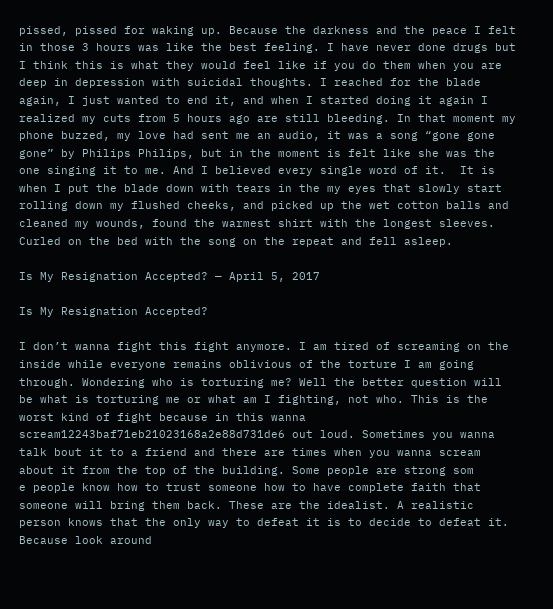pissed, pissed for waking up. Because the darkness and the peace I felt in those 3 hours was like the best feeling. I have never done drugs but I think this is what they would feel like if you do them when you are deep in depression with suicidal thoughts. I reached for the blade again, I just wanted to end it, and when I started doing it again I realized my cuts from 5 hours ago are still bleeding. In that moment my phone buzzed, my love had sent me an audio, it was a song “gone gone gone” by Philips Philips, but in the moment is felt like she was the one singing it to me. And I believed every single word of it.  It is when I put the blade down with tears in the my eyes that slowly start rolling down my flushed cheeks, and picked up the wet cotton balls and cleaned my wounds, found the warmest shirt with the longest sleeves. Curled on the bed with the song on the repeat and fell asleep.

Is My Resignation Accepted? — April 5, 2017

Is My Resignation Accepted?

I don’t wanna fight this fight anymore. I am tired of screaming on the inside while everyone remains oblivious of the torture I am going through. Wondering who is torturing me? Well the better question will be what is torturing me or what am I fighting, not who. This is the worst kind of fight because in this wanna scream12243baf71eb21023168a2e88d731de6 out loud. Sometimes you wanna talk bout it to a friend and there are times when you wanna scream about it from the top of the building. Some people are strong som
e people know how to trust someone how to have complete faith that someone will bring them back. These are the idealist. A realistic person knows that the only way to defeat it is to decide to defeat it. Because look around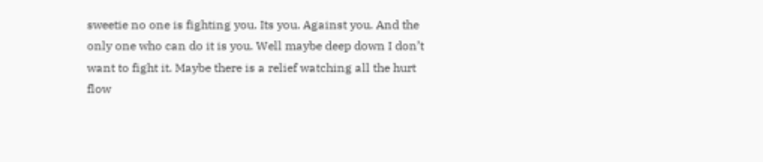sweetie no one is fighting you. Its you. Against you. And the only one who can do it is you. Well maybe deep down I don’t want to fight it. Maybe there is a relief watching all the hurt flow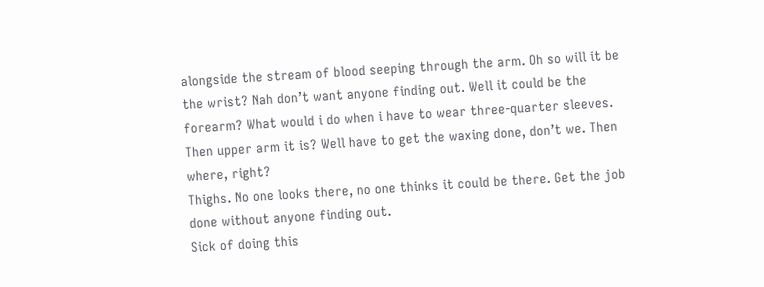alongside the stream of blood seeping through the arm. Oh so will it be the wrist? Nah don’t want anyone finding out. Well it could be the forearm? What would i do when i have to wear three-quarter sleeves. Then upper arm it is? Well have to get the waxing done, don’t we. Then where, right?
Thighs. No one looks there, no one thinks it could be there. Get the job done without anyone finding out.
Sick of doing this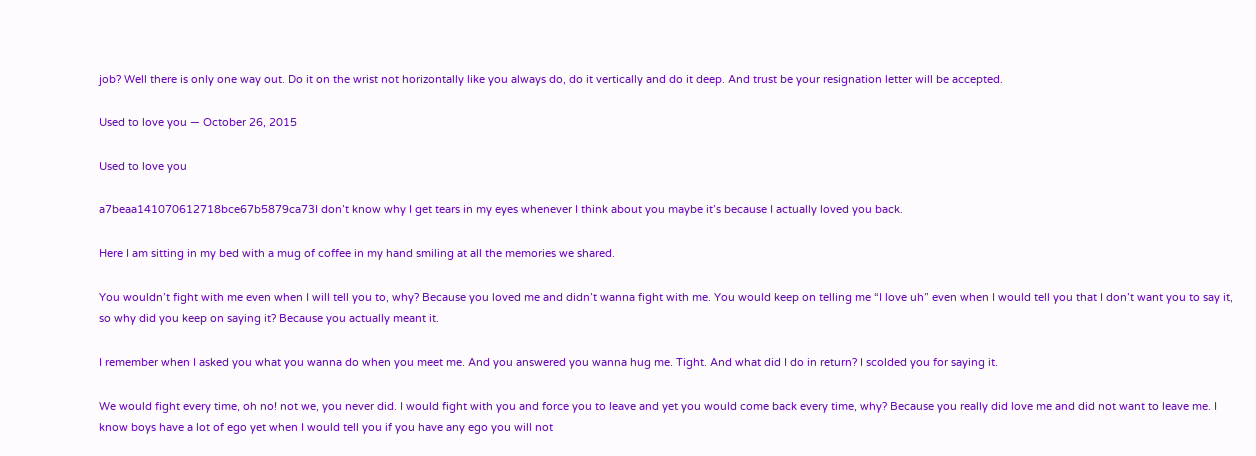job? Well there is only one way out. Do it on the wrist not horizontally like you always do, do it vertically and do it deep. And trust be your resignation letter will be accepted.

Used to love you — October 26, 2015

Used to love you

a7beaa141070612718bce67b5879ca73I don’t know why I get tears in my eyes whenever I think about you maybe it’s because I actually loved you back.

Here I am sitting in my bed with a mug of coffee in my hand smiling at all the memories we shared.

You wouldn’t fight with me even when I will tell you to, why? Because you loved me and didn’t wanna fight with me. You would keep on telling me “I love uh” even when I would tell you that I don’t want you to say it, so why did you keep on saying it? Because you actually meant it.

I remember when I asked you what you wanna do when you meet me. And you answered you wanna hug me. Tight. And what did I do in return? I scolded you for saying it.

We would fight every time, oh no! not we, you never did. I would fight with you and force you to leave and yet you would come back every time, why? Because you really did love me and did not want to leave me. I know boys have a lot of ego yet when I would tell you if you have any ego you will not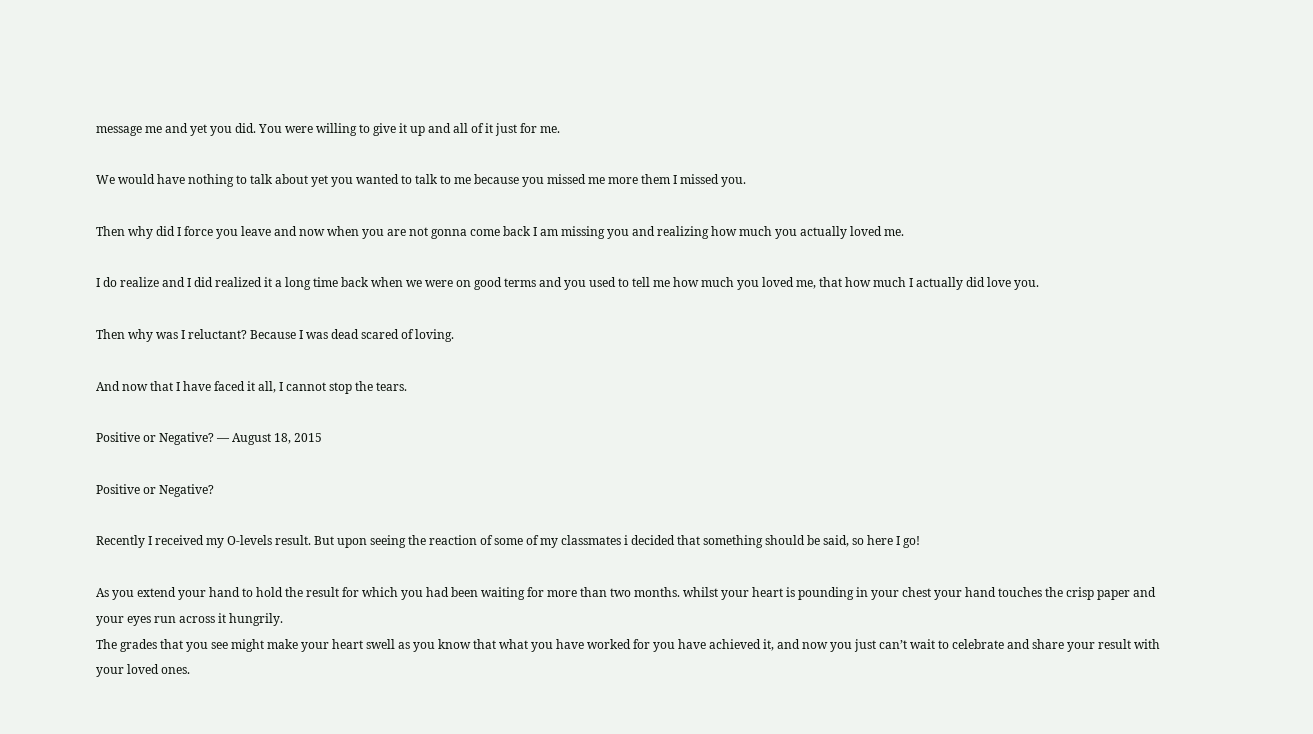message me and yet you did. You were willing to give it up and all of it just for me.

We would have nothing to talk about yet you wanted to talk to me because you missed me more them I missed you.

Then why did I force you leave and now when you are not gonna come back I am missing you and realizing how much you actually loved me.

I do realize and I did realized it a long time back when we were on good terms and you used to tell me how much you loved me, that how much I actually did love you.

Then why was I reluctant? Because I was dead scared of loving.

And now that I have faced it all, I cannot stop the tears.

Positive or Negative? — August 18, 2015

Positive or Negative?

Recently I received my O-levels result. But upon seeing the reaction of some of my classmates i decided that something should be said, so here I go!

As you extend your hand to hold the result for which you had been waiting for more than two months. whilst your heart is pounding in your chest your hand touches the crisp paper and your eyes run across it hungrily.
The grades that you see might make your heart swell as you know that what you have worked for you have achieved it, and now you just can’t wait to celebrate and share your result with your loved ones.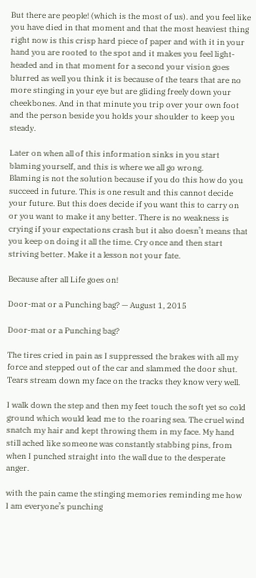But there are people! (which is the most of us). and you feel like you have died in that moment and that the most heaviest thing right now is this crisp hard piece of paper and with it in your hand you are rooted to the spot and it makes you feel light-headed and in that moment for a second your vision goes blurred as well you think it is because of the tears that are no more stinging in your eye but are gliding freely down your cheekbones. And in that minute you trip over your own foot and the person beside you holds your shoulder to keep you steady.

Later on when all of this information sinks in you start blaming yourself, and this is where we all go wrong.
Blaming is not the solution because if you do this how do you succeed in future. This is one result and this cannot decide your future. But this does decide if you want this to carry on or you want to make it any better. There is no weakness is crying if your expectations crash but it also doesn’t means that you keep on doing it all the time. Cry once and then start striving better. Make it a lesson not your fate.

Because after all Life goes on!

Door-mat or a Punching bag? — August 1, 2015

Door-mat or a Punching bag?

The tires cried in pain as I suppressed the brakes with all my force and stepped out of the car and slammed the door shut. Tears stream down my face on the tracks they know very well.

I walk down the step and then my feet touch the soft yet so cold ground which would lead me to the roaring sea. The cruel wind snatch my hair and kept throwing them in my face. My hand still ached like someone was constantly stabbing pins, from when I punched straight into the wall due to the desperate anger.

with the pain came the stinging memories reminding me how I am everyone’s punching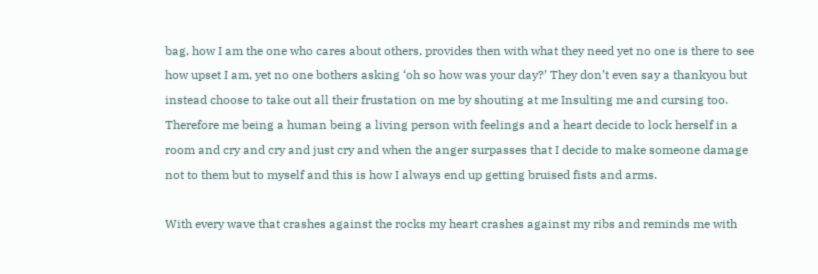bag, how I am the one who cares about others, provides then with what they need yet no one is there to see how upset I am, yet no one bothers asking ‘oh so how was your day?’ They don’t even say a thankyou but instead choose to take out all their frustation on me by shouting at me Insulting me and cursing too. Therefore me being a human being a living person with feelings and a heart decide to lock herself in a room and cry and cry and just cry and when the anger surpasses that I decide to make someone damage not to them but to myself and this is how I always end up getting bruised fists and arms.

With every wave that crashes against the rocks my heart crashes against my ribs and reminds me with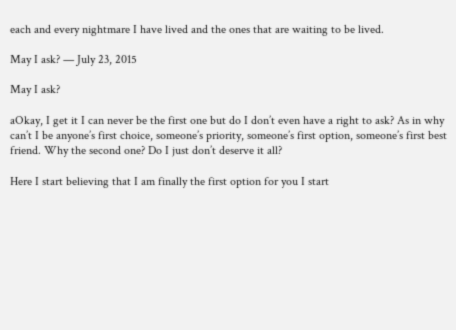each and every nightmare I have lived and the ones that are waiting to be lived.

May I ask? — July 23, 2015

May I ask?

aOkay, I get it I can never be the first one but do I don’t even have a right to ask? As in why can’t I be anyone’s first choice, someone’s priority, someone’s first option, someone’s first best friend. Why the second one? Do I just don’t deserve it all?

Here I start believing that I am finally the first option for you I start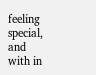feeling special, and with in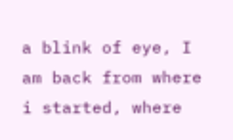a blink of eye, I am back from where i started, where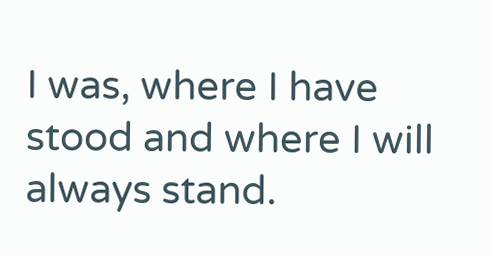I was, where I have stood and where I will always stand.